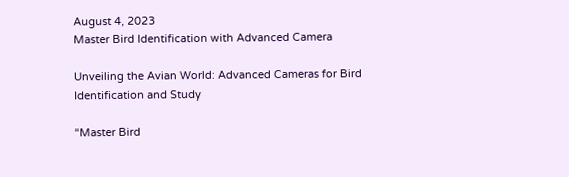August 4, 2023
Master Bird Identification with Advanced Camera

Unveiling the Avian World: Advanced Cameras for Bird Identification and Study

“Master Bird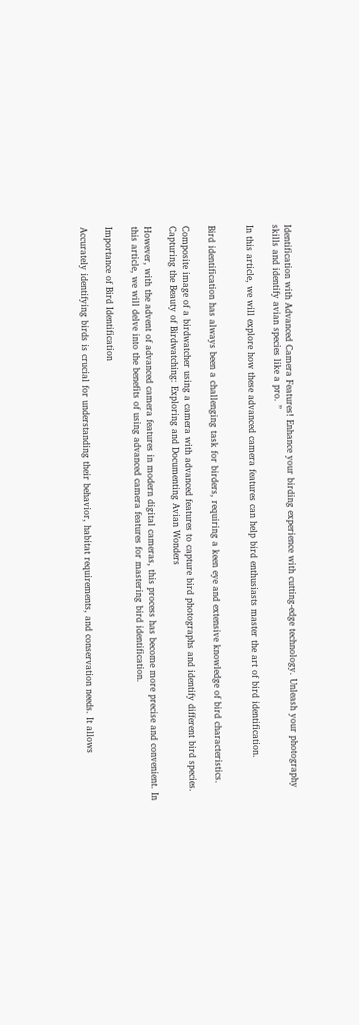Identification with Advanced Camera Features! Enhance your birding experience with cutting-edge technology. Unleash your photography skills and identify avian species like a pro. ”

In this article, we will explore how these advanced camera features can help bird enthusiasts master the art of bird identification.


Bird identification has always been a challenging task for birders, requiring a keen eye and extensive knowledge of bird characteristics.

Composite image of a birdwatcher using a camera with advanced features to capture bird photographs and identify different bird species.
Capturing the Beauty of Birdwatching: Exploring and Documenting Avian Wonders

However, with the advent of advanced camera features in modern digital cameras, this process has become more precise and convenient. In this article, we will delve into the benefits of using advanced camera features for mastering bird identification.

Importance of Bird Identification

Accurately identifying birds is crucial for understanding their behavior, habitat requirements, and conservation needs. It allows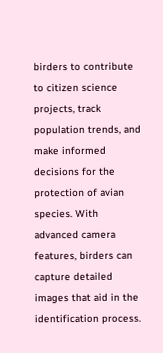birders to contribute to citizen science projects, track population trends, and make informed decisions for the protection of avian species. With advanced camera features, birders can capture detailed images that aid in the identification process.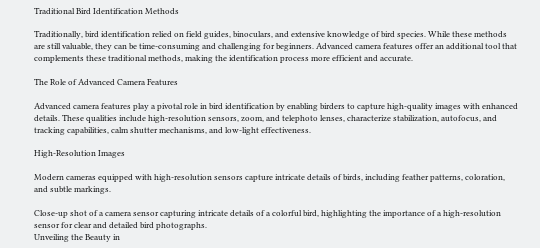Traditional Bird Identification Methods

Traditionally, bird identification relied on field guides, binoculars, and extensive knowledge of bird species. While these methods are still valuable, they can be time-consuming and challenging for beginners. Advanced camera features offer an additional tool that complements these traditional methods, making the identification process more efficient and accurate.

The Role of Advanced Camera Features

Advanced camera features play a pivotal role in bird identification by enabling birders to capture high-quality images with enhanced details. These qualities include high-resolution sensors, zoom, and telephoto lenses, characterize stabilization, autofocus, and tracking capabilities, calm shutter mechanisms, and low-light effectiveness.

High-Resolution Images

Modern cameras equipped with high-resolution sensors capture intricate details of birds, including feather patterns, coloration, and subtle markings.

Close-up shot of a camera sensor capturing intricate details of a colorful bird, highlighting the importance of a high-resolution sensor for clear and detailed bird photographs.
Unveiling the Beauty in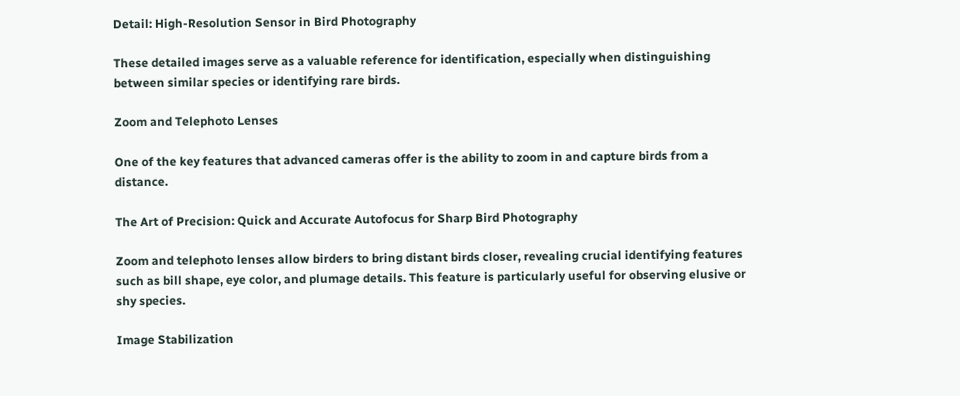Detail: High-Resolution Sensor in Bird Photography

These detailed images serve as a valuable reference for identification, especially when distinguishing between similar species or identifying rare birds.

Zoom and Telephoto Lenses

One of the key features that advanced cameras offer is the ability to zoom in and capture birds from a distance.

The Art of Precision: Quick and Accurate Autofocus for Sharp Bird Photography

Zoom and telephoto lenses allow birders to bring distant birds closer, revealing crucial identifying features such as bill shape, eye color, and plumage details. This feature is particularly useful for observing elusive or shy species.

Image Stabilization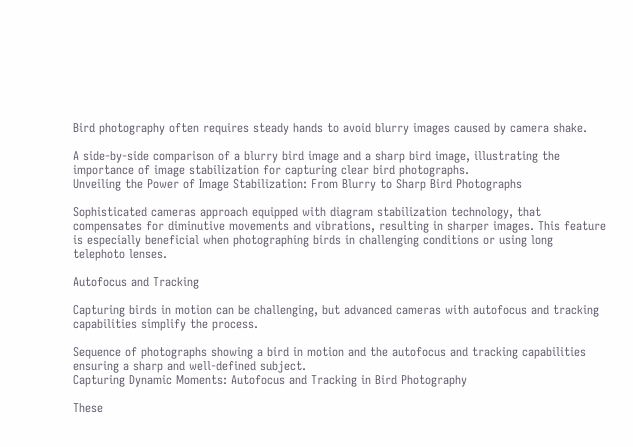Bird photography often requires steady hands to avoid blurry images caused by camera shake.

A side-by-side comparison of a blurry bird image and a sharp bird image, illustrating the importance of image stabilization for capturing clear bird photographs.
Unveiling the Power of Image Stabilization: From Blurry to Sharp Bird Photographs

Sophisticated cameras approach equipped with diagram stabilization technology, that compensates for diminutive movements and vibrations, resulting in sharper images. This feature is especially beneficial when photographing birds in challenging conditions or using long telephoto lenses.

Autofocus and Tracking

Capturing birds in motion can be challenging, but advanced cameras with autofocus and tracking capabilities simplify the process.

Sequence of photographs showing a bird in motion and the autofocus and tracking capabilities ensuring a sharp and well-defined subject.
Capturing Dynamic Moments: Autofocus and Tracking in Bird Photography

These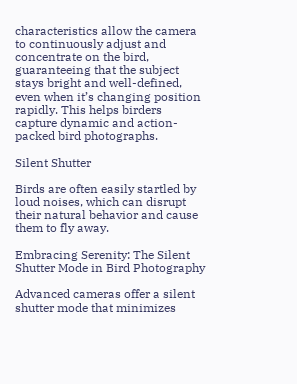characteristics allow the camera to continuously adjust and concentrate on the bird, guaranteeing that the subject stays bright and well-defined, even when it’s changing position rapidly. This helps birders capture dynamic and action-packed bird photographs.

Silent Shutter

Birds are often easily startled by loud noises, which can disrupt their natural behavior and cause them to fly away.

Embracing Serenity: The Silent Shutter Mode in Bird Photography

Advanced cameras offer a silent shutter mode that minimizes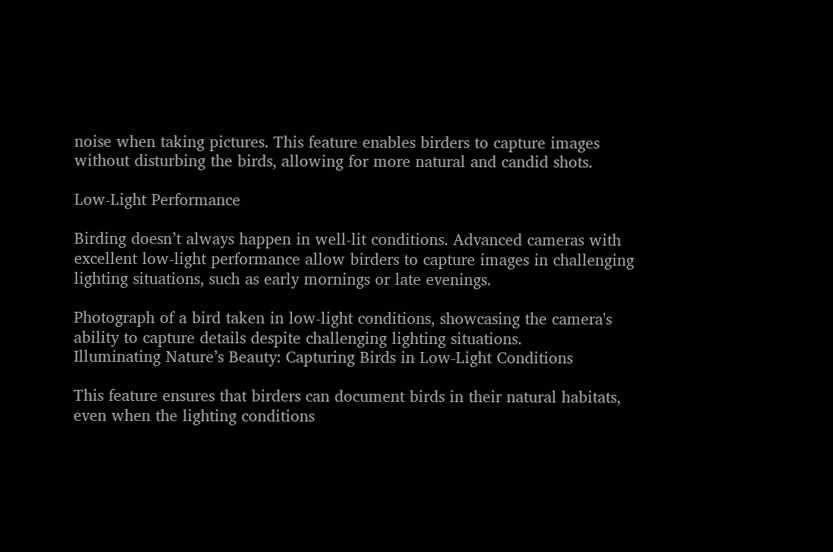noise when taking pictures. This feature enables birders to capture images without disturbing the birds, allowing for more natural and candid shots.

Low-Light Performance

Birding doesn’t always happen in well-lit conditions. Advanced cameras with excellent low-light performance allow birders to capture images in challenging lighting situations, such as early mornings or late evenings.

Photograph of a bird taken in low-light conditions, showcasing the camera's ability to capture details despite challenging lighting situations.
Illuminating Nature’s Beauty: Capturing Birds in Low-Light Conditions

This feature ensures that birders can document birds in their natural habitats, even when the lighting conditions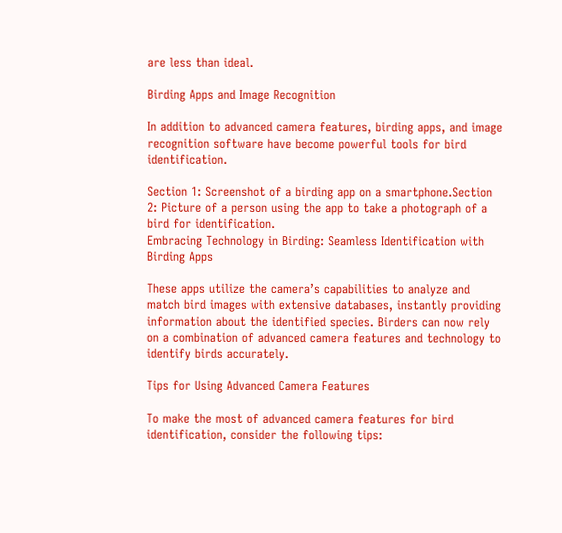are less than ideal.

Birding Apps and Image Recognition

In addition to advanced camera features, birding apps, and image recognition software have become powerful tools for bird identification.

Section 1: Screenshot of a birding app on a smartphone.Section 2: Picture of a person using the app to take a photograph of a bird for identification.
Embracing Technology in Birding: Seamless Identification with Birding Apps

These apps utilize the camera’s capabilities to analyze and match bird images with extensive databases, instantly providing information about the identified species. Birders can now rely on a combination of advanced camera features and technology to identify birds accurately.

Tips for Using Advanced Camera Features

To make the most of advanced camera features for bird identification, consider the following tips: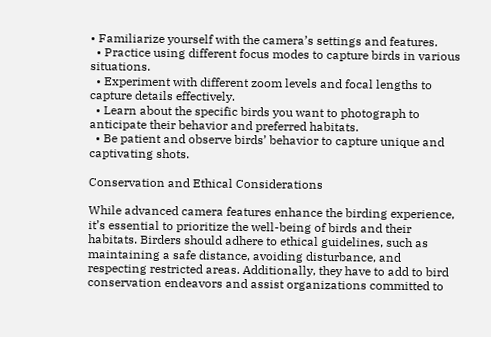• Familiarize yourself with the camera’s settings and features.
  • Practice using different focus modes to capture birds in various situations.
  • Experiment with different zoom levels and focal lengths to capture details effectively.
  • Learn about the specific birds you want to photograph to anticipate their behavior and preferred habitats.
  • Be patient and observe birds’ behavior to capture unique and captivating shots.

Conservation and Ethical Considerations

While advanced camera features enhance the birding experience, it’s essential to prioritize the well-being of birds and their habitats. Birders should adhere to ethical guidelines, such as maintaining a safe distance, avoiding disturbance, and respecting restricted areas. Additionally, they have to add to bird conservation endeavors and assist organizations committed to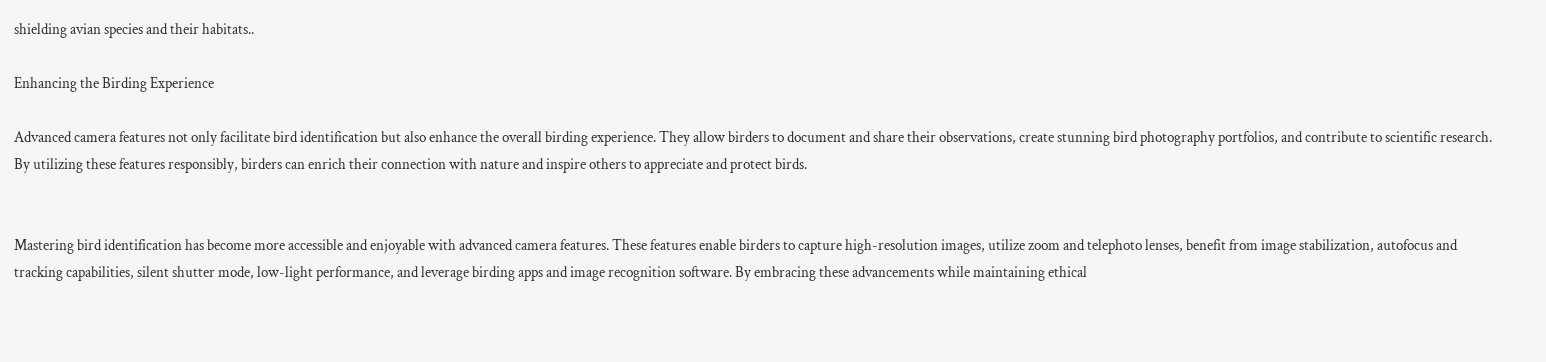shielding avian species and their habitats..

Enhancing the Birding Experience

Advanced camera features not only facilitate bird identification but also enhance the overall birding experience. They allow birders to document and share their observations, create stunning bird photography portfolios, and contribute to scientific research. By utilizing these features responsibly, birders can enrich their connection with nature and inspire others to appreciate and protect birds.


Mastering bird identification has become more accessible and enjoyable with advanced camera features. These features enable birders to capture high-resolution images, utilize zoom and telephoto lenses, benefit from image stabilization, autofocus and tracking capabilities, silent shutter mode, low-light performance, and leverage birding apps and image recognition software. By embracing these advancements while maintaining ethical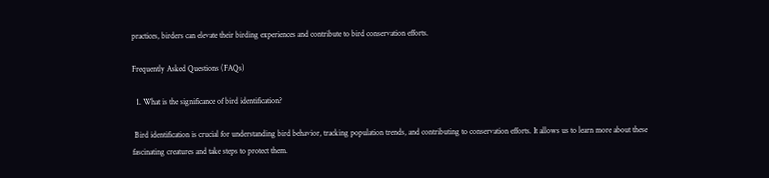practices, birders can elevate their birding experiences and contribute to bird conservation efforts.

Frequently Asked Questions (FAQs)

  1. What is the significance of bird identification?

 Bird identification is crucial for understanding bird behavior, tracking population trends, and contributing to conservation efforts. It allows us to learn more about these fascinating creatures and take steps to protect them.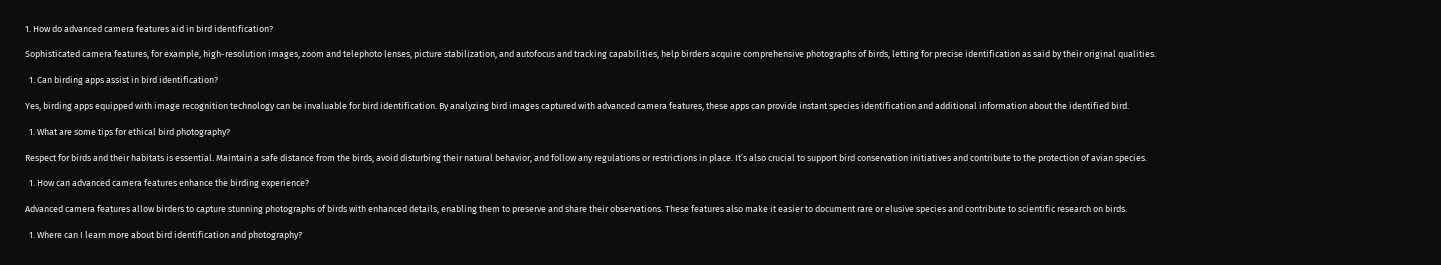1. How do advanced camera features aid in bird identification?

Sophisticated camera features, for example, high-resolution images, zoom and telephoto lenses, picture stabilization, and autofocus and tracking capabilities, help birders acquire comprehensive photographs of birds, letting for precise identification as said by their original qualities.

  1. Can birding apps assist in bird identification?

Yes, birding apps equipped with image recognition technology can be invaluable for bird identification. By analyzing bird images captured with advanced camera features, these apps can provide instant species identification and additional information about the identified bird.

  1. What are some tips for ethical bird photography?

Respect for birds and their habitats is essential. Maintain a safe distance from the birds, avoid disturbing their natural behavior, and follow any regulations or restrictions in place. It’s also crucial to support bird conservation initiatives and contribute to the protection of avian species.

  1. How can advanced camera features enhance the birding experience?

Advanced camera features allow birders to capture stunning photographs of birds with enhanced details, enabling them to preserve and share their observations. These features also make it easier to document rare or elusive species and contribute to scientific research on birds.

  1. Where can I learn more about bird identification and photography?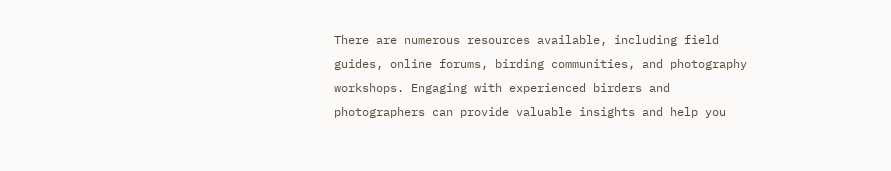There are numerous resources available, including field guides, online forums, birding communities, and photography workshops. Engaging with experienced birders and photographers can provide valuable insights and help you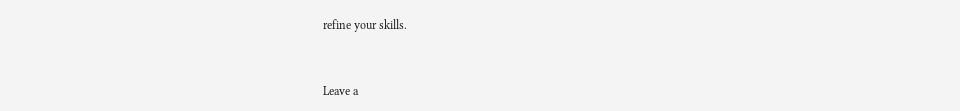refine your skills.


Leave a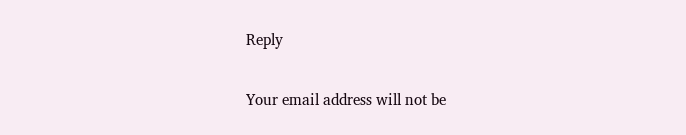Reply

Your email address will not be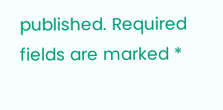published. Required fields are marked *